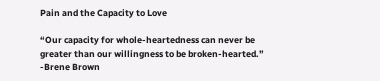Pain and the Capacity to Love

“Our capacity for whole-heartedness can never be greater than our willingness to be broken-hearted.” -Brene Brown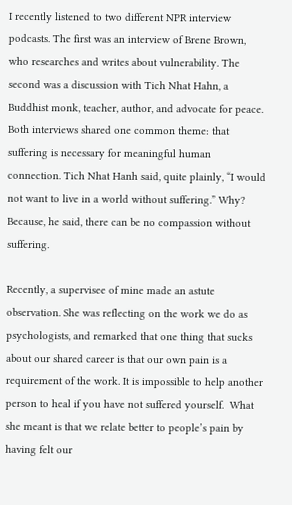I recently listened to two different NPR interview podcasts. The first was an interview of Brene Brown, who researches and writes about vulnerability. The second was a discussion with Tich Nhat Hahn, a Buddhist monk, teacher, author, and advocate for peace. Both interviews shared one common theme: that suffering is necessary for meaningful human connection. Tich Nhat Hanh said, quite plainly, “I would not want to live in a world without suffering.” Why? Because, he said, there can be no compassion without suffering.

Recently, a supervisee of mine made an astute observation. She was reflecting on the work we do as psychologists, and remarked that one thing that sucks about our shared career is that our own pain is a requirement of the work. It is impossible to help another person to heal if you have not suffered yourself.  What she meant is that we relate better to people’s pain by having felt our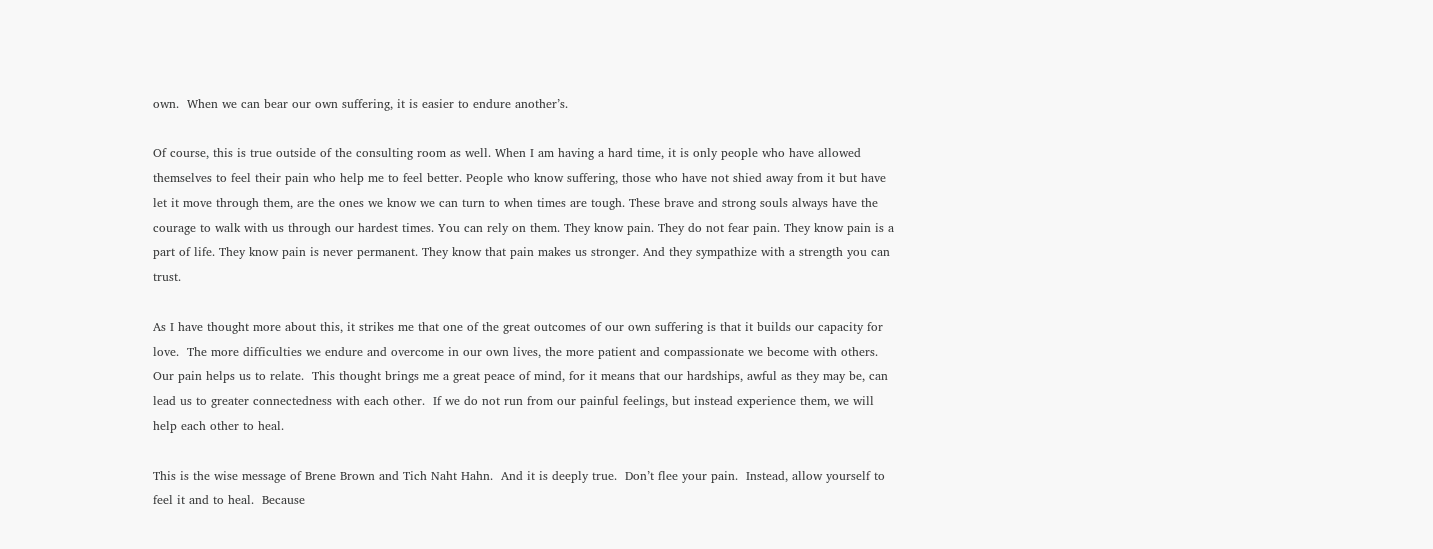own.  When we can bear our own suffering, it is easier to endure another’s.

Of course, this is true outside of the consulting room as well. When I am having a hard time, it is only people who have allowed themselves to feel their pain who help me to feel better. People who know suffering, those who have not shied away from it but have let it move through them, are the ones we know we can turn to when times are tough. These brave and strong souls always have the courage to walk with us through our hardest times. You can rely on them. They know pain. They do not fear pain. They know pain is a part of life. They know pain is never permanent. They know that pain makes us stronger. And they sympathize with a strength you can trust.

As I have thought more about this, it strikes me that one of the great outcomes of our own suffering is that it builds our capacity for love.  The more difficulties we endure and overcome in our own lives, the more patient and compassionate we become with others.  Our pain helps us to relate.  This thought brings me a great peace of mind, for it means that our hardships, awful as they may be, can lead us to greater connectedness with each other.  If we do not run from our painful feelings, but instead experience them, we will help each other to heal.

This is the wise message of Brene Brown and Tich Naht Hahn.  And it is deeply true.  Don’t flee your pain.  Instead, allow yourself to feel it and to heal.  Because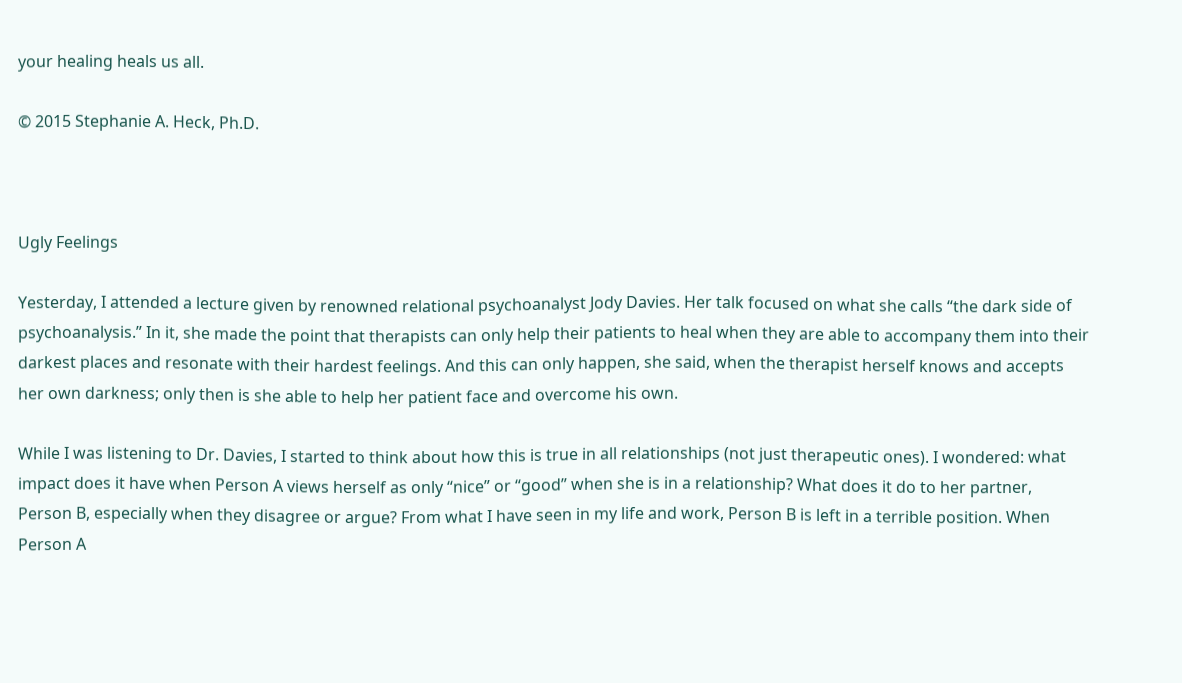your healing heals us all.

© 2015 Stephanie A. Heck, Ph.D.



Ugly Feelings

Yesterday, I attended a lecture given by renowned relational psychoanalyst Jody Davies. Her talk focused on what she calls “the dark side of psychoanalysis.” In it, she made the point that therapists can only help their patients to heal when they are able to accompany them into their darkest places and resonate with their hardest feelings. And this can only happen, she said, when the therapist herself knows and accepts her own darkness; only then is she able to help her patient face and overcome his own.

While I was listening to Dr. Davies, I started to think about how this is true in all relationships (not just therapeutic ones). I wondered: what impact does it have when Person A views herself as only “nice” or “good” when she is in a relationship? What does it do to her partner, Person B, especially when they disagree or argue? From what I have seen in my life and work, Person B is left in a terrible position. When Person A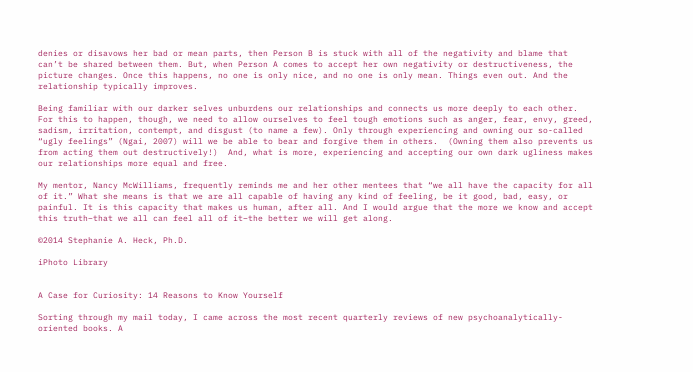denies or disavows her bad or mean parts, then Person B is stuck with all of the negativity and blame that can’t be shared between them. But, when Person A comes to accept her own negativity or destructiveness, the picture changes. Once this happens, no one is only nice, and no one is only mean. Things even out. And the relationship typically improves.

Being familiar with our darker selves unburdens our relationships and connects us more deeply to each other. For this to happen, though, we need to allow ourselves to feel tough emotions such as anger, fear, envy, greed, sadism, irritation, contempt, and disgust (to name a few). Only through experiencing and owning our so-called “ugly feelings” (Ngai, 2007) will we be able to bear and forgive them in others.  (Owning them also prevents us from acting them out destructively!)  And, what is more, experiencing and accepting our own dark ugliness makes our relationships more equal and free.

My mentor, Nancy McWilliams, frequently reminds me and her other mentees that “we all have the capacity for all of it.” What she means is that we are all capable of having any kind of feeling, be it good, bad, easy, or painful. It is this capacity that makes us human, after all. And I would argue that the more we know and accept this truth–that we all can feel all of it–the better we will get along.

©2014 Stephanie A. Heck, Ph.D.

iPhoto Library


A Case for Curiosity: 14 Reasons to Know Yourself

Sorting through my mail today, I came across the most recent quarterly reviews of new psychoanalytically-oriented books. A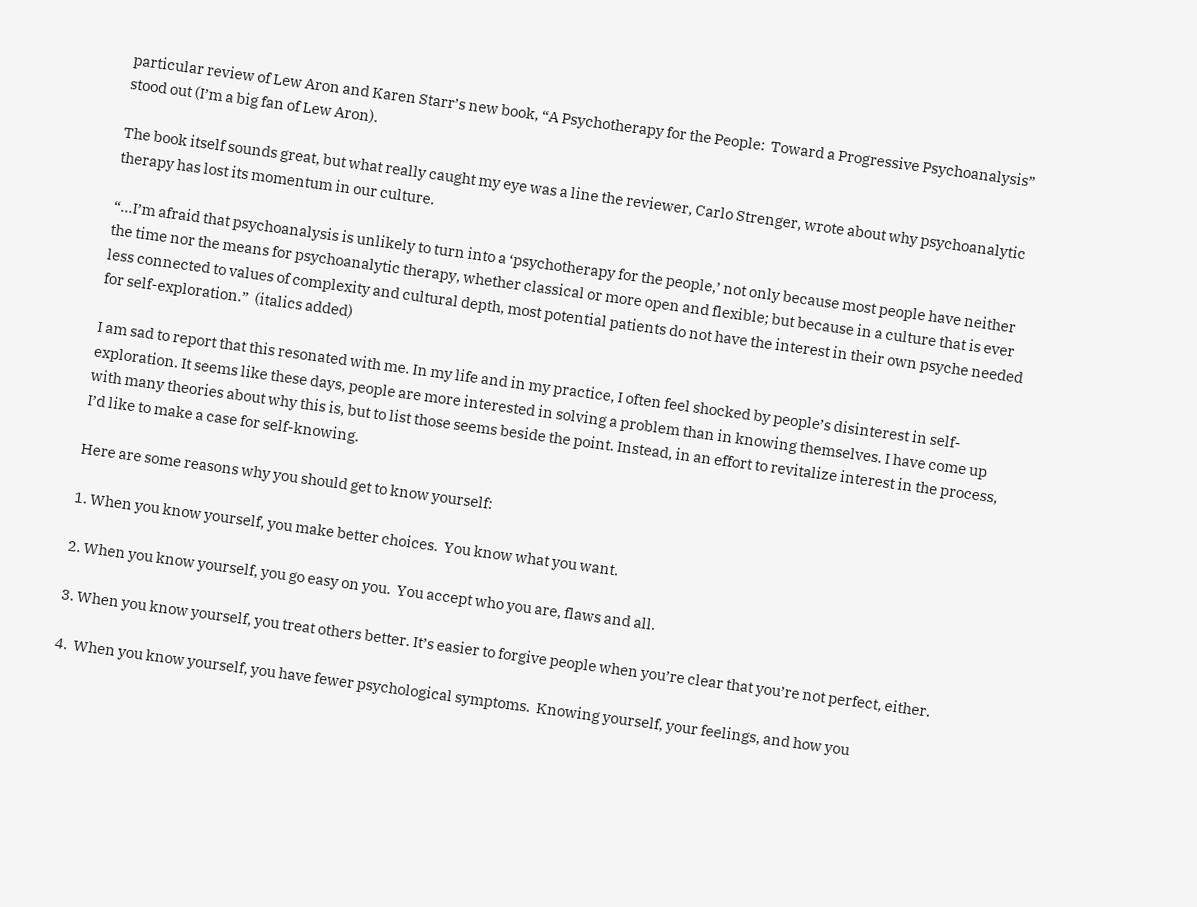particular review of Lew Aron and Karen Starr’s new book, “A Psychotherapy for the People:  Toward a Progressive Psychoanalysis” stood out (I’m a big fan of Lew Aron).

The book itself sounds great, but what really caught my eye was a line the reviewer, Carlo Strenger, wrote about why psychoanalytic therapy has lost its momentum in our culture.

“…I’m afraid that psychoanalysis is unlikely to turn into a ‘psychotherapy for the people,’ not only because most people have neither the time nor the means for psychoanalytic therapy, whether classical or more open and flexible; but because in a culture that is ever less connected to values of complexity and cultural depth, most potential patients do not have the interest in their own psyche needed for self-exploration.”  (italics added)

I am sad to report that this resonated with me. In my life and in my practice, I often feel shocked by people’s disinterest in self-exploration. It seems like these days, people are more interested in solving a problem than in knowing themselves. I have come up with many theories about why this is, but to list those seems beside the point. Instead, in an effort to revitalize interest in the process, I’d like to make a case for self-knowing.

Here are some reasons why you should get to know yourself:

1. When you know yourself, you make better choices.  You know what you want.

2. When you know yourself, you go easy on you.  You accept who you are, flaws and all.

3. When you know yourself, you treat others better. It’s easier to forgive people when you’re clear that you’re not perfect, either.

4.  When you know yourself, you have fewer psychological symptoms.  Knowing yourself, your feelings, and how you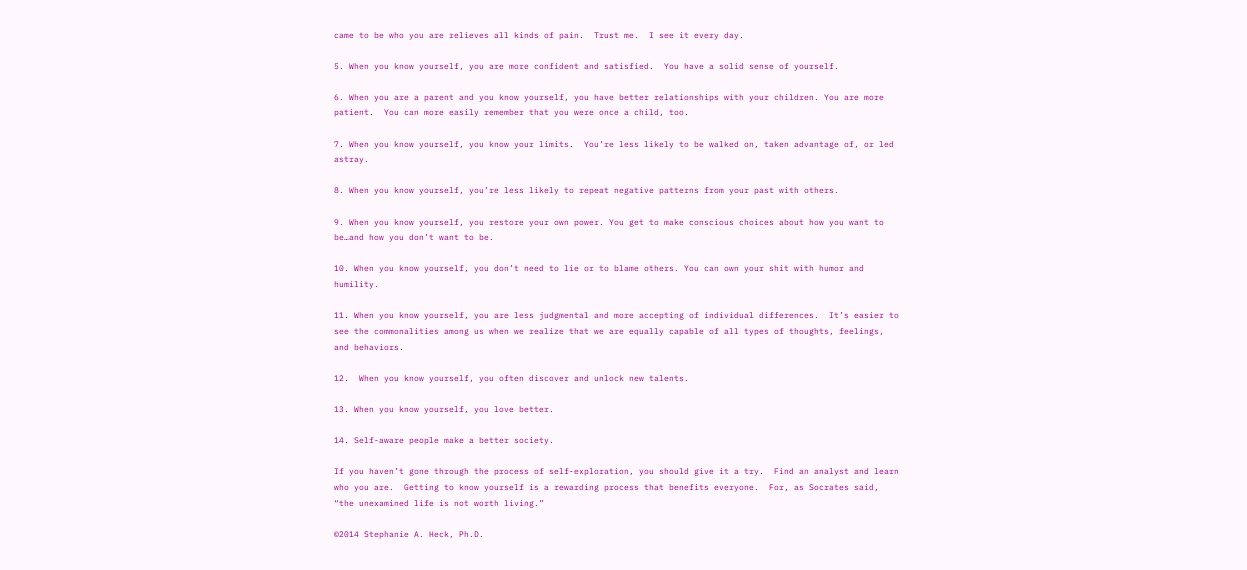came to be who you are relieves all kinds of pain.  Trust me.  I see it every day.

5. When you know yourself, you are more confident and satisfied.  You have a solid sense of yourself.

6. When you are a parent and you know yourself, you have better relationships with your children. You are more patient.  You can more easily remember that you were once a child, too.

7. When you know yourself, you know your limits.  You’re less likely to be walked on, taken advantage of, or led astray.

8. When you know yourself, you’re less likely to repeat negative patterns from your past with others.

9. When you know yourself, you restore your own power. You get to make conscious choices about how you want to be…and how you don’t want to be.

10. When you know yourself, you don’t need to lie or to blame others. You can own your shit with humor and humility.

11. When you know yourself, you are less judgmental and more accepting of individual differences.  It’s easier to see the commonalities among us when we realize that we are equally capable of all types of thoughts, feelings, and behaviors.

12.  When you know yourself, you often discover and unlock new talents.

13. When you know yourself, you love better.

14. Self-aware people make a better society.

If you haven’t gone through the process of self-exploration, you should give it a try.  Find an analyst and learn who you are.  Getting to know yourself is a rewarding process that benefits everyone.  For, as Socrates said, “the unexamined life is not worth living.”

©2014 Stephanie A. Heck, Ph.D.